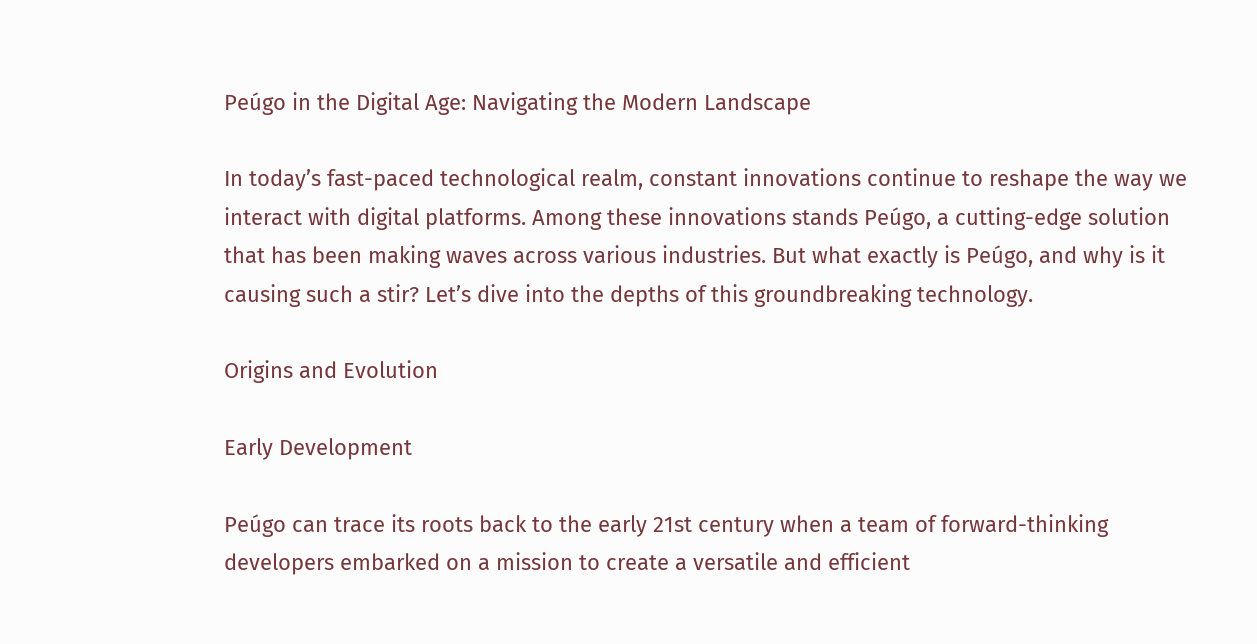Peúgo in the Digital Age: Navigating the Modern Landscape

In today’s fast-paced technological realm, constant innovations continue to reshape the way we interact with digital platforms. Among these innovations stands Peúgo, a cutting-edge solution that has been making waves across various industries. But what exactly is Peúgo, and why is it causing such a stir? Let’s dive into the depths of this groundbreaking technology.

Origins and Evolution

Early Development

Peúgo can trace its roots back to the early 21st century when a team of forward-thinking developers embarked on a mission to create a versatile and efficient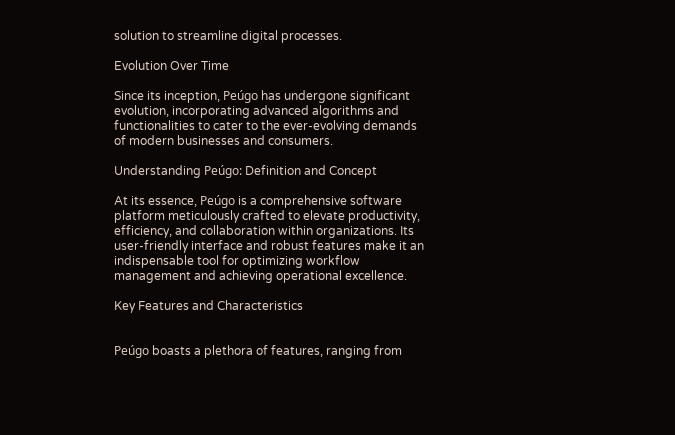solution to streamline digital processes.

Evolution Over Time

Since its inception, Peúgo has undergone significant evolution, incorporating advanced algorithms and functionalities to cater to the ever-evolving demands of modern businesses and consumers.

Understanding Peúgo: Definition and Concept

At its essence, Peúgo is a comprehensive software platform meticulously crafted to elevate productivity, efficiency, and collaboration within organizations. Its user-friendly interface and robust features make it an indispensable tool for optimizing workflow management and achieving operational excellence.

Key Features and Characteristics


Peúgo boasts a plethora of features, ranging from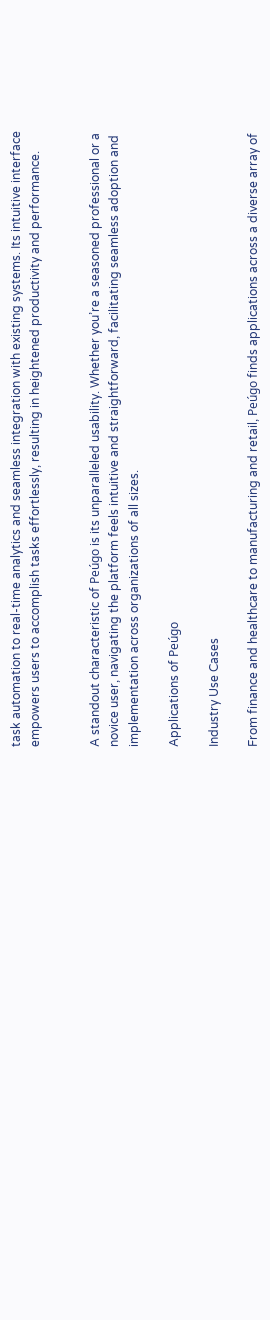task automation to real-time analytics and seamless integration with existing systems. Its intuitive interface empowers users to accomplish tasks effortlessly, resulting in heightened productivity and performance.


A standout characteristic of Peúgo is its unparalleled usability. Whether you’re a seasoned professional or a novice user, navigating the platform feels intuitive and straightforward, facilitating seamless adoption and implementation across organizations of all sizes.

Applications of Peúgo

Industry Use Cases

From finance and healthcare to manufacturing and retail, Peúgo finds applications across a diverse array of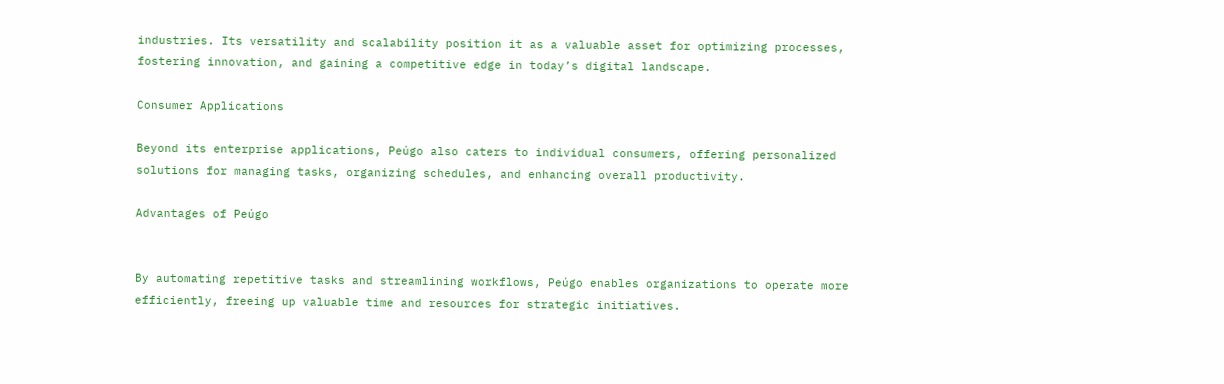industries. Its versatility and scalability position it as a valuable asset for optimizing processes, fostering innovation, and gaining a competitive edge in today’s digital landscape.

Consumer Applications

Beyond its enterprise applications, Peúgo also caters to individual consumers, offering personalized solutions for managing tasks, organizing schedules, and enhancing overall productivity.

Advantages of Peúgo


By automating repetitive tasks and streamlining workflows, Peúgo enables organizations to operate more efficiently, freeing up valuable time and resources for strategic initiatives.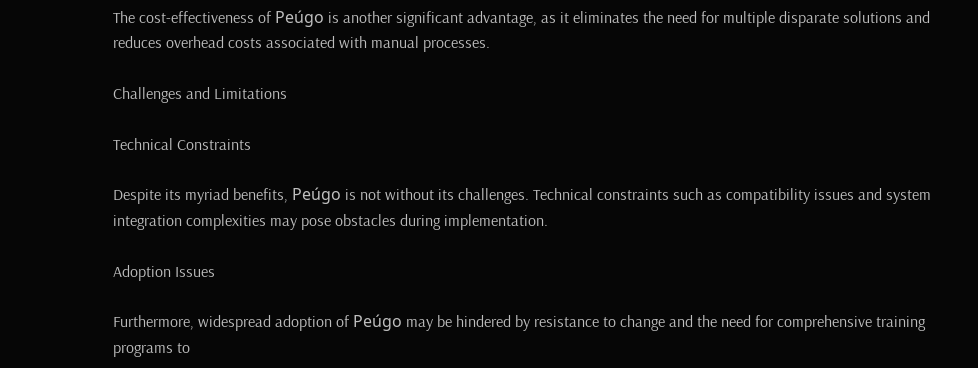The cost-effectiveness of Peúgo is another significant advantage, as it eliminates the need for multiple disparate solutions and reduces overhead costs associated with manual processes.

Challenges and Limitations

Technical Constraints

Despite its myriad benefits, Peúgo is not without its challenges. Technical constraints such as compatibility issues and system integration complexities may pose obstacles during implementation.

Adoption Issues

Furthermore, widespread adoption of Peúgo may be hindered by resistance to change and the need for comprehensive training programs to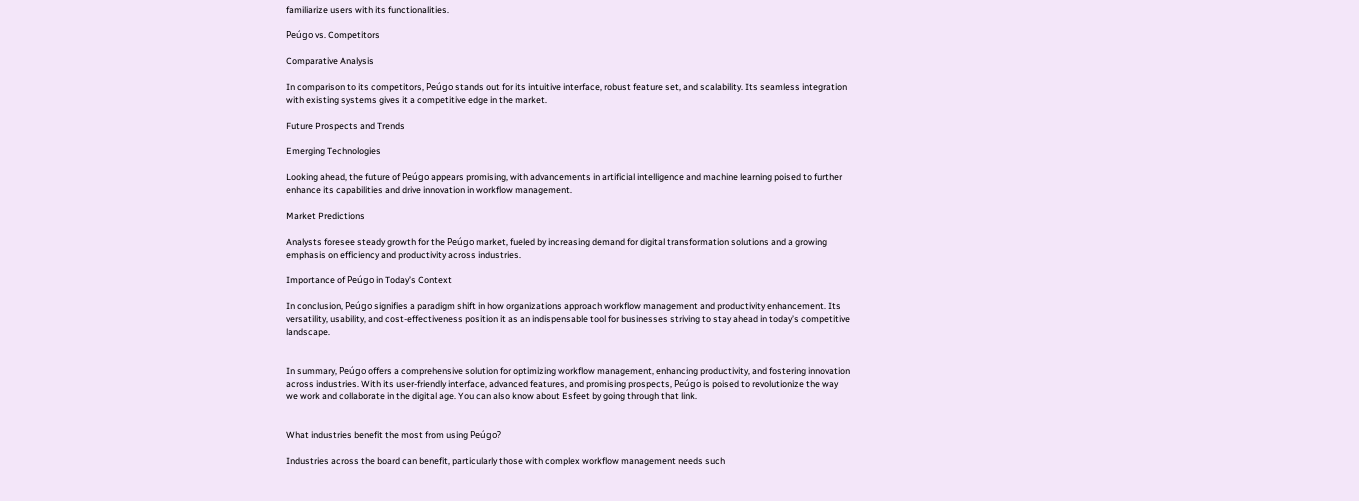familiarize users with its functionalities.

Peúgo vs. Competitors

Comparative Analysis

In comparison to its competitors, Peúgo stands out for its intuitive interface, robust feature set, and scalability. Its seamless integration with existing systems gives it a competitive edge in the market.

Future Prospects and Trends

Emerging Technologies

Looking ahead, the future of Peúgo appears promising, with advancements in artificial intelligence and machine learning poised to further enhance its capabilities and drive innovation in workflow management.

Market Predictions

Analysts foresee steady growth for the Peúgo market, fueled by increasing demand for digital transformation solutions and a growing emphasis on efficiency and productivity across industries.

Importance of Peúgo in Today’s Context

In conclusion, Peúgo signifies a paradigm shift in how organizations approach workflow management and productivity enhancement. Its versatility, usability, and cost-effectiveness position it as an indispensable tool for businesses striving to stay ahead in today’s competitive landscape.


In summary, Peúgo offers a comprehensive solution for optimizing workflow management, enhancing productivity, and fostering innovation across industries. With its user-friendly interface, advanced features, and promising prospects, Peúgo is poised to revolutionize the way we work and collaborate in the digital age. You can also know about Esfeet by going through that link.


What industries benefit the most from using Peúgo?

Industries across the board can benefit, particularly those with complex workflow management needs such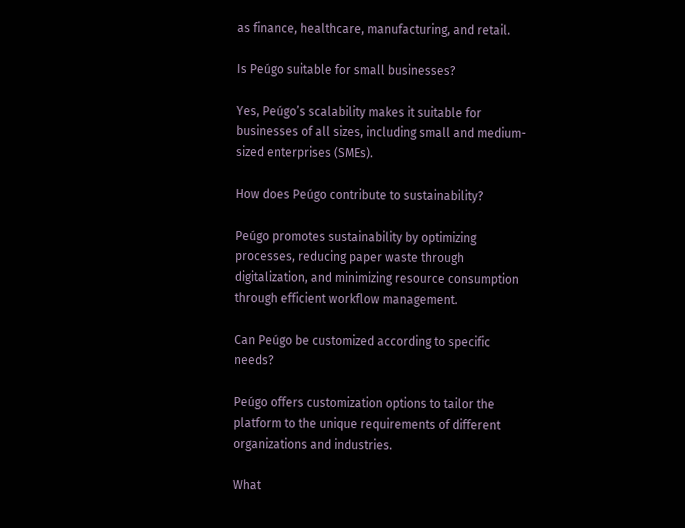as finance, healthcare, manufacturing, and retail.

Is Peúgo suitable for small businesses?

Yes, Peúgo’s scalability makes it suitable for businesses of all sizes, including small and medium-sized enterprises (SMEs).

How does Peúgo contribute to sustainability?

Peúgo promotes sustainability by optimizing processes, reducing paper waste through digitalization, and minimizing resource consumption through efficient workflow management.

Can Peúgo be customized according to specific needs?

Peúgo offers customization options to tailor the platform to the unique requirements of different organizations and industries.

What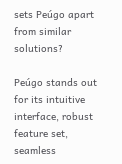sets Peúgo apart from similar solutions?

Peúgo stands out for its intuitive interface, robust feature set, seamless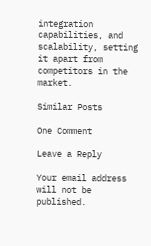integration capabilities, and scalability, setting it apart from competitors in the market.

Similar Posts

One Comment

Leave a Reply

Your email address will not be published.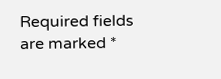Required fields are marked *